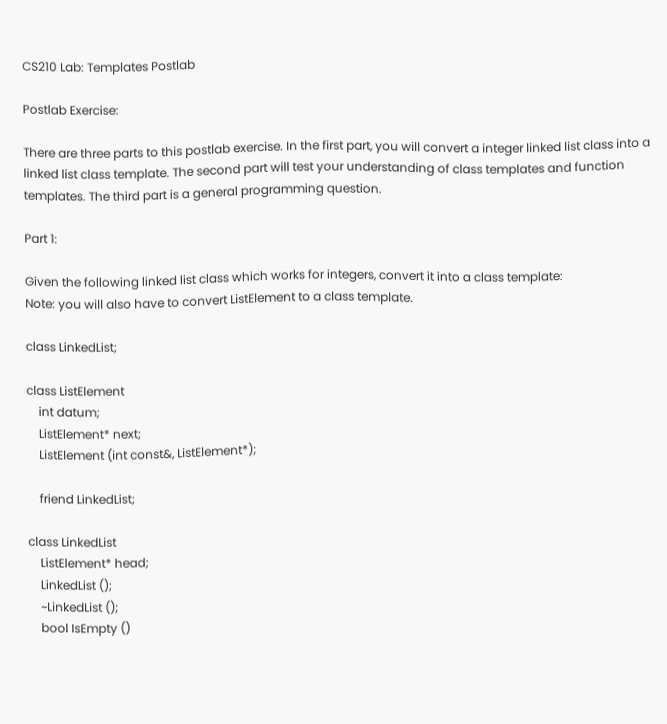CS210 Lab: Templates Postlab

Postlab Exercise:

There are three parts to this postlab exercise. In the first part, you will convert a integer linked list class into a linked list class template. The second part will test your understanding of class templates and function templates. The third part is a general programming question.

Part 1:

Given the following linked list class which works for integers, convert it into a class template:
Note: you will also have to convert ListElement to a class template.

class LinkedList;

class ListElement
    int datum;
    ListElement* next;
    ListElement (int const&, ListElement*);

    friend LinkedList;

class LinkedList
    ListElement* head;
    LinkedList ();
    ~LinkedList ();
    bool IsEmpty ()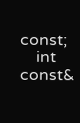const;
    int const&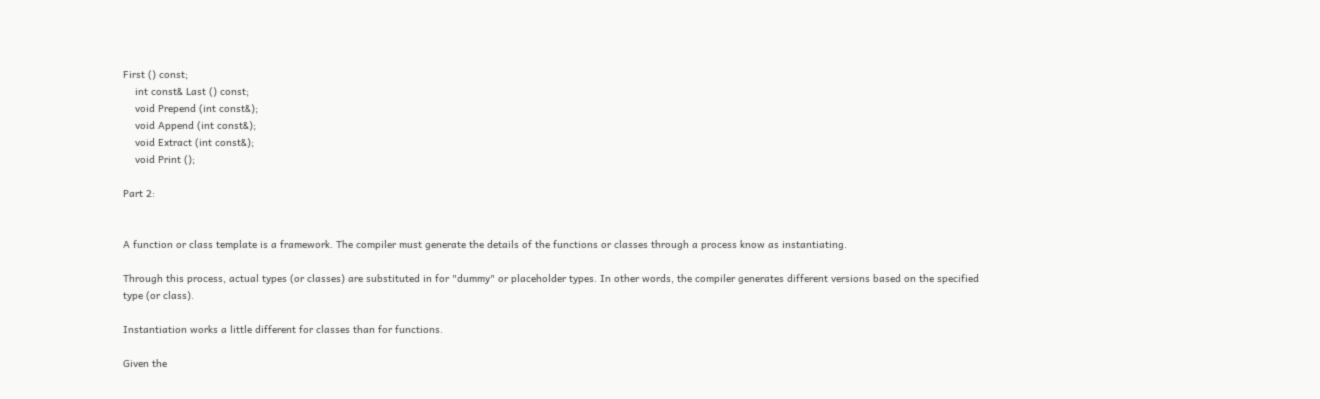First () const;
    int const& Last () const;
    void Prepend (int const&);
    void Append (int const&);
    void Extract (int const&);
    void Print ();

Part 2:


A function or class template is a framework. The compiler must generate the details of the functions or classes through a process know as instantiating.

Through this process, actual types (or classes) are substituted in for "dummy" or placeholder types. In other words, the compiler generates different versions based on the specified type (or class).

Instantiation works a little different for classes than for functions.

Given the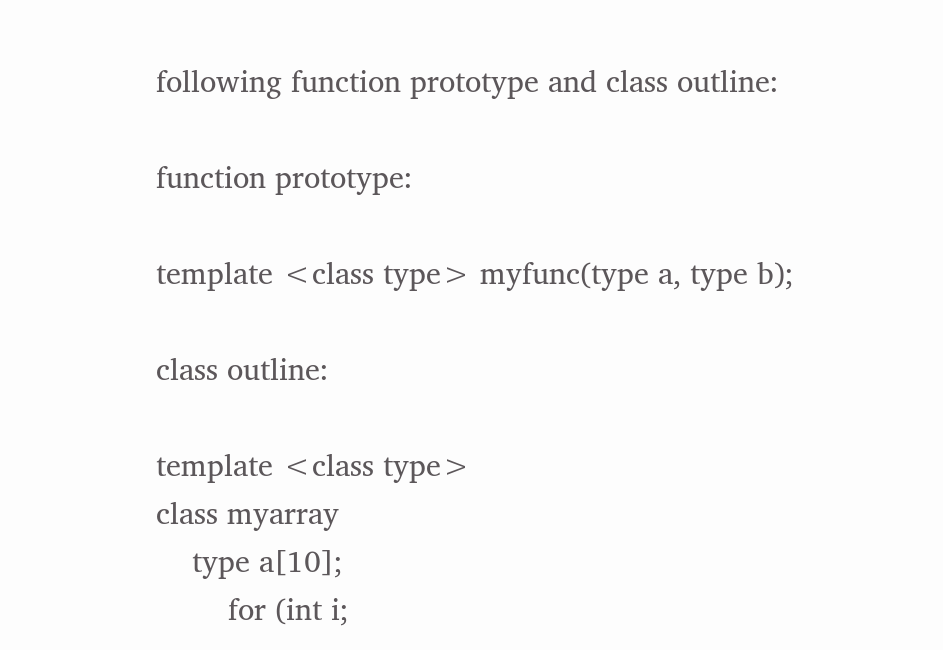following function prototype and class outline:

function prototype:

template <class type> myfunc(type a, type b);

class outline:

template <class type>
class myarray
    type a[10];
        for (int i;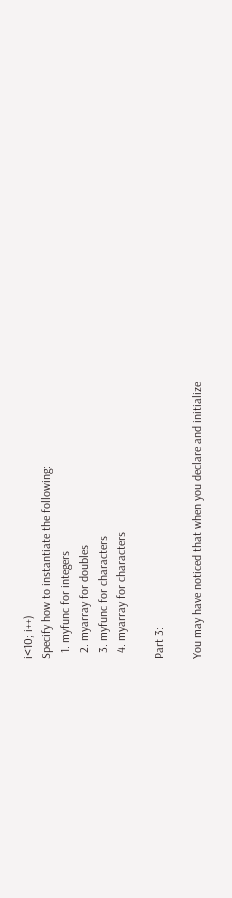i<10; i++)
Specify how to instantiate the following:
  1. myfunc for integers
  2. myarray for doubles
  3. myfunc for characters
  4. myarray for characters

Part 3:

You may have noticed that when you declare and initialize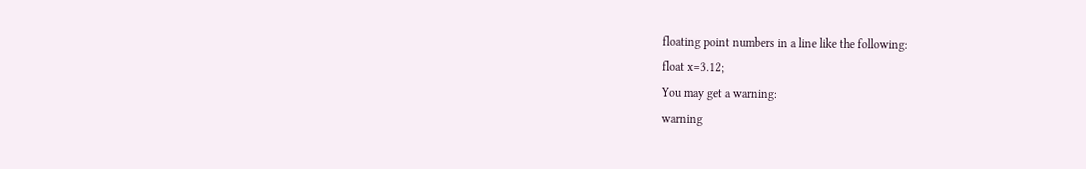floating point numbers in a line like the following:
float x=3.12;
You may get a warning:
warning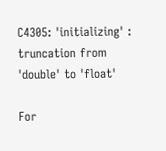C4305: 'initializing' : truncation from 'double' to 'float'

For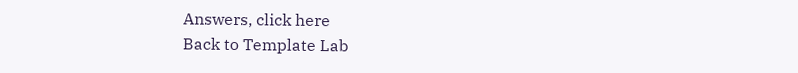Answers, click here
Back to Template Lab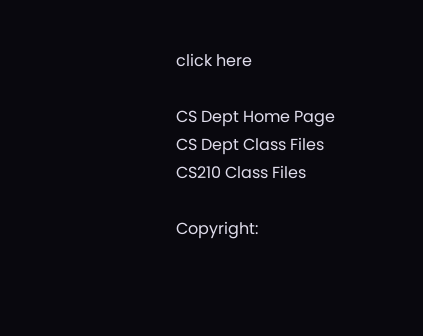click here

CS Dept Home Page
CS Dept Class Files
CS210 Class Files

Copyright: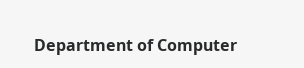Department of Computer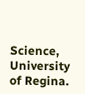Science, University of Regina.